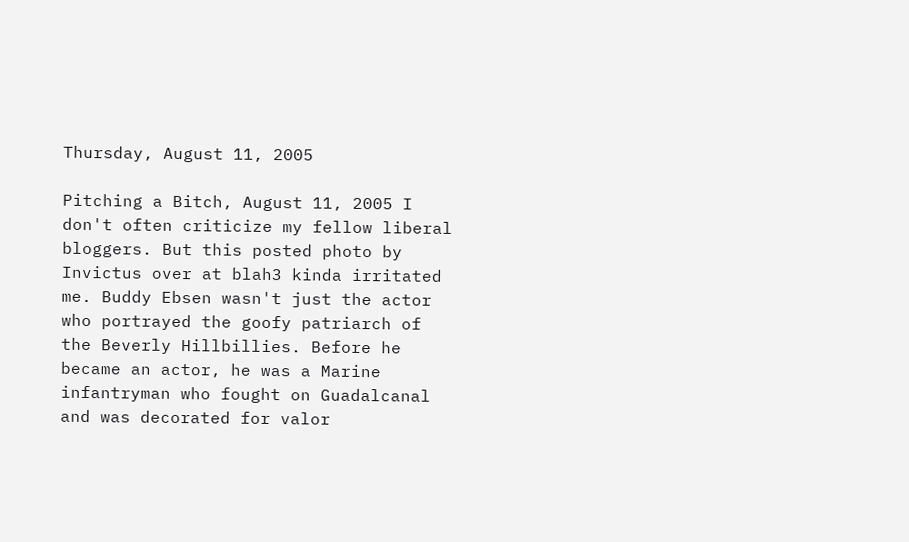Thursday, August 11, 2005

Pitching a Bitch, August 11, 2005 I don't often criticize my fellow liberal bloggers. But this posted photo by Invictus over at blah3 kinda irritated me. Buddy Ebsen wasn't just the actor who portrayed the goofy patriarch of the Beverly Hillbillies. Before he became an actor, he was a Marine infantryman who fought on Guadalcanal and was decorated for valor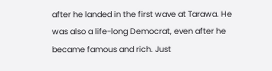after he landed in the first wave at Tarawa. He was also a life-long Democrat, even after he became famous and rich. Just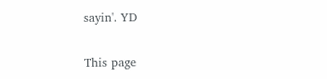sayin'. YD


This page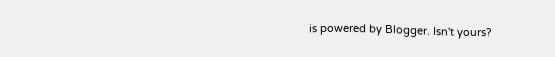is powered by Blogger. Isn't yours?